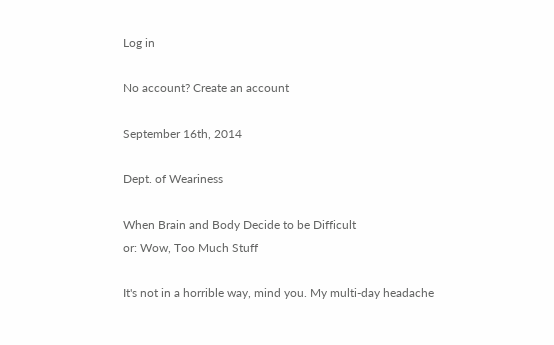Log in

No account? Create an account

September 16th, 2014

Dept. of Weariness

When Brain and Body Decide to be Difficult
or: Wow, Too Much Stuff

It's not in a horrible way, mind you. My multi-day headache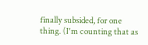finally subsided, for one thing. (I'm counting that as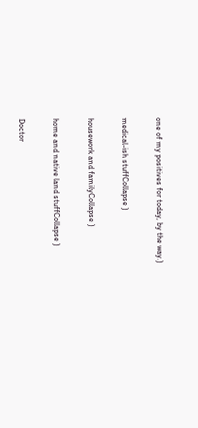one of my positives for today, by the way.)

medical-ish stuffCollapse )

housework and familyCollapse )

home and native land stuffCollapse )

Doctor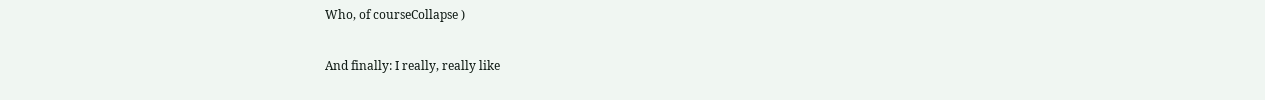Who, of courseCollapse )

And finally: I really, really like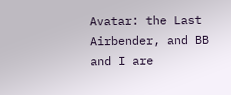Avatar: the Last Airbender, and BB and I are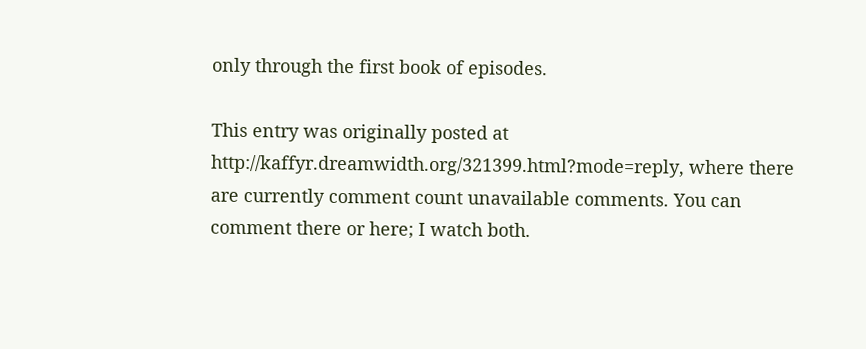only through the first book of episodes.

This entry was originally posted at http://kaffyr.dreamwidth.org/321399.html?mode=reply, where there are currently comment count unavailable comments. You can comment there or here; I watch both.